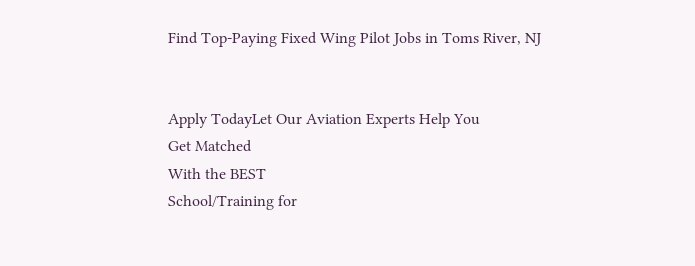Find Top-Paying Fixed Wing Pilot Jobs in Toms River, NJ


Apply TodayLet Our Aviation Experts Help You
Get Matched
With the BEST
School/Training for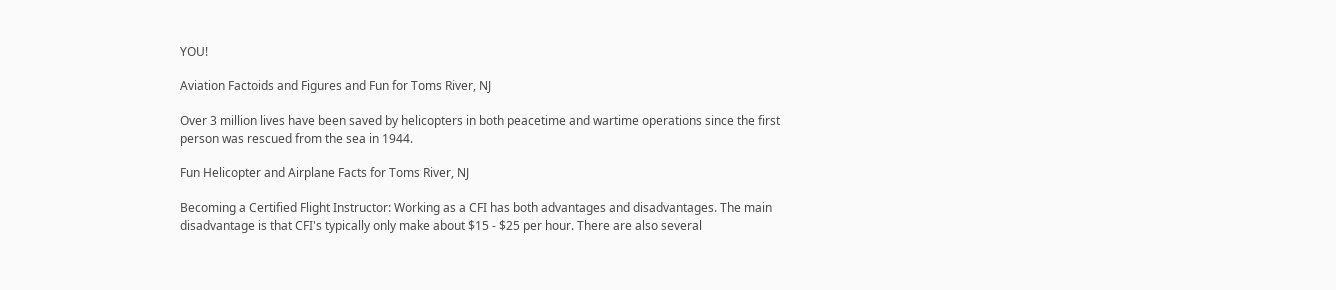YOU!

Aviation Factoids and Figures and Fun for Toms River, NJ

Over 3 million lives have been saved by helicopters in both peacetime and wartime operations since the first person was rescued from the sea in 1944.

Fun Helicopter and Airplane Facts for Toms River, NJ

Becoming a Certified Flight Instructor: Working as a CFI has both advantages and disadvantages. The main disadvantage is that CFI's typically only make about $15 - $25 per hour. There are also several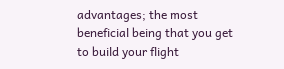advantages; the most beneficial being that you get to build your flight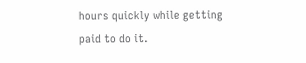hours quickly while getting paid to do it.